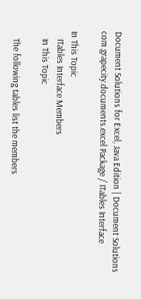Document Solutions for Excel, Java Edition | Document Solutions
com.grapecity.documents.excel Package / ITables Interface

In This Topic
    ITables Interface Members
    In This Topic

    The following tables list the members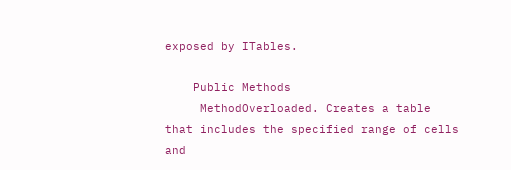exposed by ITables.

    Public Methods
     MethodOverloaded. Creates a table that includes the specified range of cells and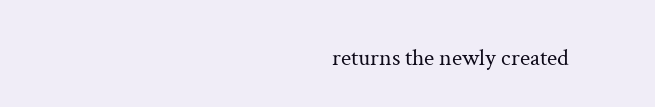returns the newly created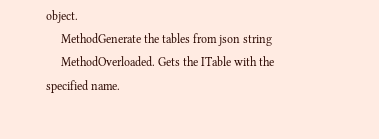object.
     MethodGenerate the tables from json string
     MethodOverloaded. Gets the ITable with the specified name.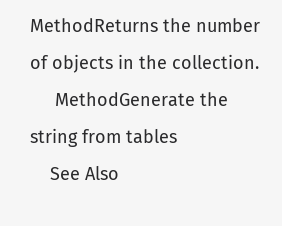MethodReturns the number of objects in the collection.
     MethodGenerate the string from tables
    See Also